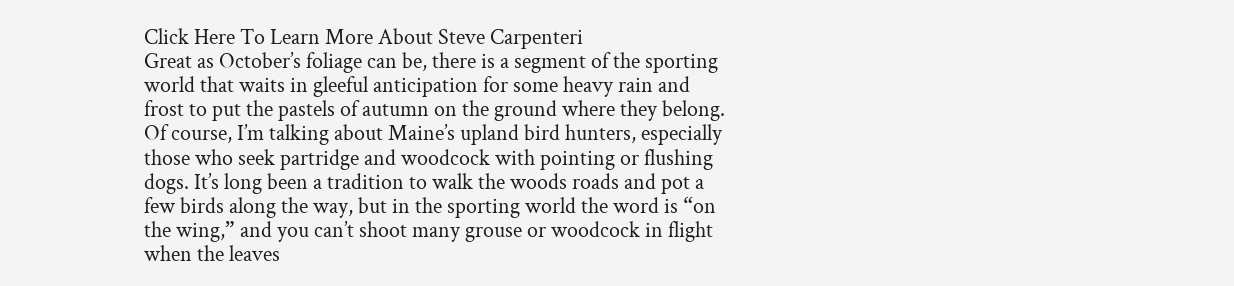Click Here To Learn More About Steve Carpenteri
Great as October’s foliage can be, there is a segment of the sporting world that waits in gleeful anticipation for some heavy rain and frost to put the pastels of autumn on the ground where they belong.
Of course, I’m talking about Maine’s upland bird hunters, especially those who seek partridge and woodcock with pointing or flushing dogs. It’s long been a tradition to walk the woods roads and pot a few birds along the way, but in the sporting world the word is “on the wing,” and you can’t shoot many grouse or woodcock in flight when the leaves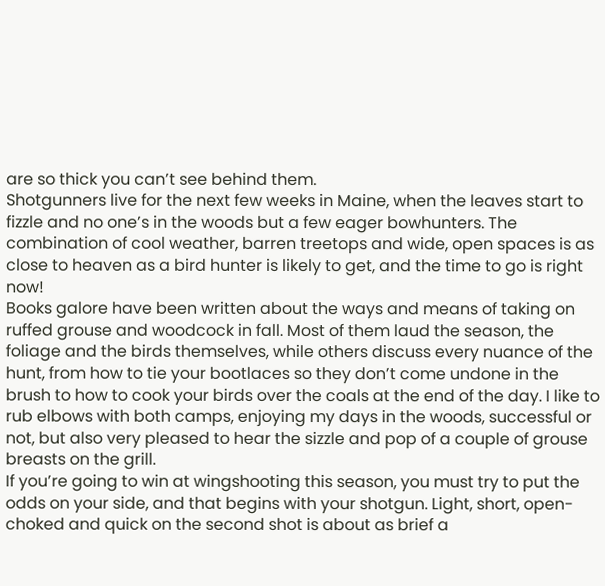are so thick you can’t see behind them.
Shotgunners live for the next few weeks in Maine, when the leaves start to fizzle and no one’s in the woods but a few eager bowhunters. The combination of cool weather, barren treetops and wide, open spaces is as close to heaven as a bird hunter is likely to get, and the time to go is right now!
Books galore have been written about the ways and means of taking on ruffed grouse and woodcock in fall. Most of them laud the season, the foliage and the birds themselves, while others discuss every nuance of the hunt, from how to tie your bootlaces so they don’t come undone in the brush to how to cook your birds over the coals at the end of the day. I like to rub elbows with both camps, enjoying my days in the woods, successful or not, but also very pleased to hear the sizzle and pop of a couple of grouse breasts on the grill.
If you’re going to win at wingshooting this season, you must try to put the odds on your side, and that begins with your shotgun. Light, short, open-choked and quick on the second shot is about as brief a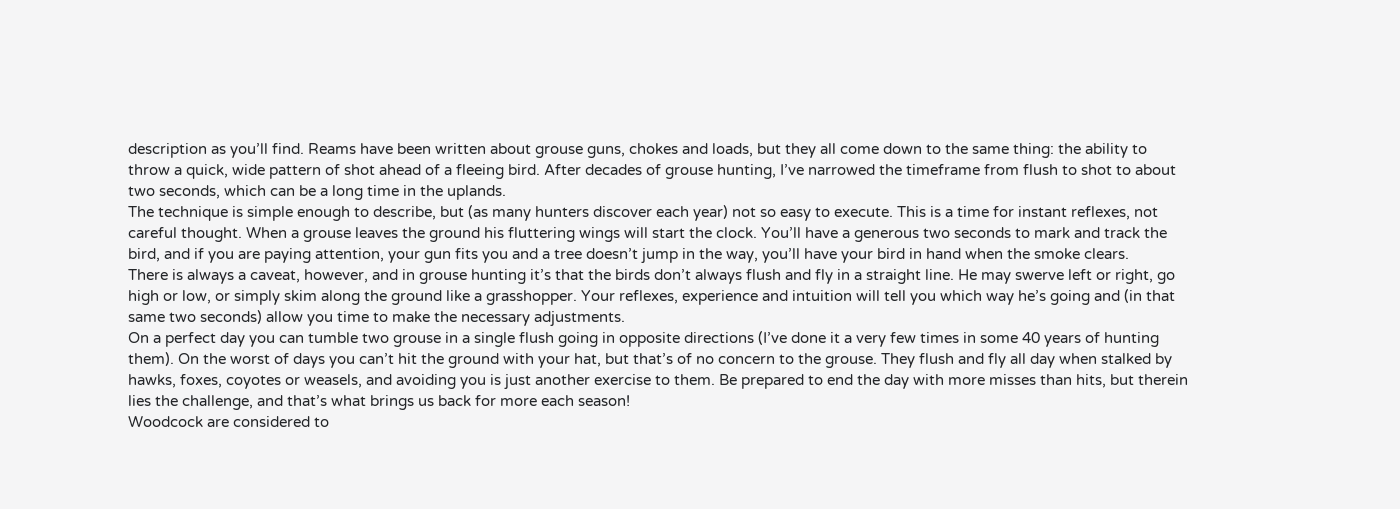description as you’ll find. Reams have been written about grouse guns, chokes and loads, but they all come down to the same thing: the ability to throw a quick, wide pattern of shot ahead of a fleeing bird. After decades of grouse hunting, I’ve narrowed the timeframe from flush to shot to about two seconds, which can be a long time in the uplands.
The technique is simple enough to describe, but (as many hunters discover each year) not so easy to execute. This is a time for instant reflexes, not careful thought. When a grouse leaves the ground his fluttering wings will start the clock. You’ll have a generous two seconds to mark and track the bird, and if you are paying attention, your gun fits you and a tree doesn’t jump in the way, you’ll have your bird in hand when the smoke clears.
There is always a caveat, however, and in grouse hunting it’s that the birds don’t always flush and fly in a straight line. He may swerve left or right, go high or low, or simply skim along the ground like a grasshopper. Your reflexes, experience and intuition will tell you which way he’s going and (in that same two seconds) allow you time to make the necessary adjustments.
On a perfect day you can tumble two grouse in a single flush going in opposite directions (I’ve done it a very few times in some 40 years of hunting them). On the worst of days you can’t hit the ground with your hat, but that’s of no concern to the grouse. They flush and fly all day when stalked by hawks, foxes, coyotes or weasels, and avoiding you is just another exercise to them. Be prepared to end the day with more misses than hits, but therein lies the challenge, and that’s what brings us back for more each season!
Woodcock are considered to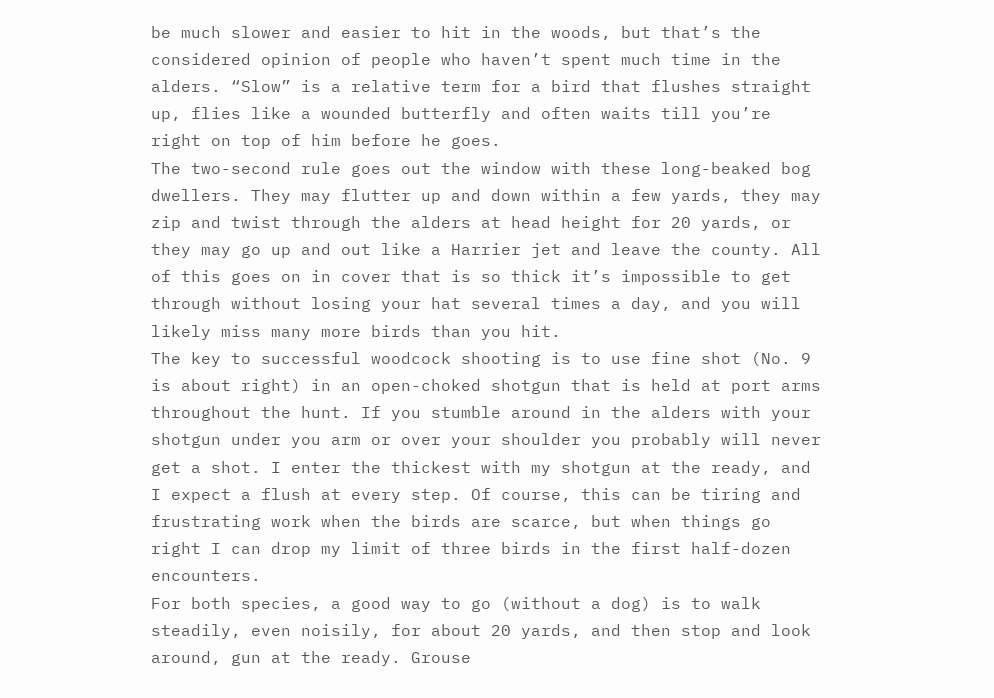be much slower and easier to hit in the woods, but that’s the considered opinion of people who haven’t spent much time in the alders. “Slow” is a relative term for a bird that flushes straight up, flies like a wounded butterfly and often waits till you’re right on top of him before he goes.
The two-second rule goes out the window with these long-beaked bog dwellers. They may flutter up and down within a few yards, they may zip and twist through the alders at head height for 20 yards, or they may go up and out like a Harrier jet and leave the county. All of this goes on in cover that is so thick it’s impossible to get through without losing your hat several times a day, and you will likely miss many more birds than you hit.
The key to successful woodcock shooting is to use fine shot (No. 9 is about right) in an open-choked shotgun that is held at port arms throughout the hunt. If you stumble around in the alders with your shotgun under you arm or over your shoulder you probably will never get a shot. I enter the thickest with my shotgun at the ready, and I expect a flush at every step. Of course, this can be tiring and frustrating work when the birds are scarce, but when things go right I can drop my limit of three birds in the first half-dozen encounters.
For both species, a good way to go (without a dog) is to walk steadily, even noisily, for about 20 yards, and then stop and look around, gun at the ready. Grouse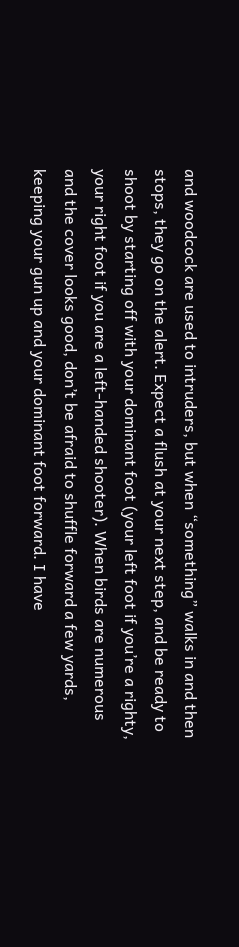and woodcock are used to intruders, but when “something” walks in and then stops, they go on the alert. Expect a flush at your next step, and be ready to shoot by starting off with your dominant foot (your left foot if you’re a righty, your right foot if you are a left-handed shooter). When birds are numerous and the cover looks good, don’t be afraid to shuffle forward a few yards, keeping your gun up and your dominant foot forward. I have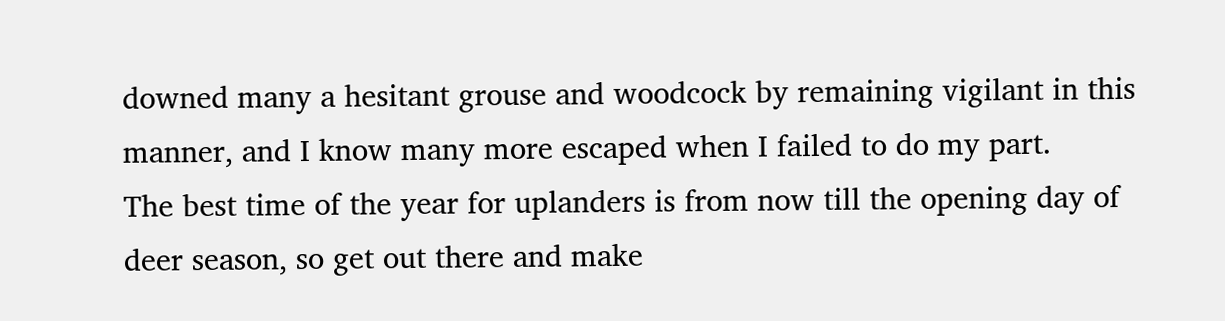downed many a hesitant grouse and woodcock by remaining vigilant in this manner, and I know many more escaped when I failed to do my part.
The best time of the year for uplanders is from now till the opening day of deer season, so get out there and make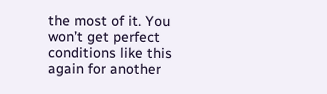the most of it. You won’t get perfect conditions like this again for another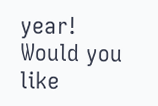year!
Would you like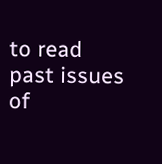to read past issues of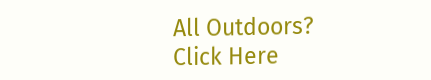All Outdoors?
Click Here